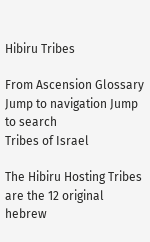Hibiru Tribes

From Ascension Glossary
Jump to navigation Jump to search
Tribes of Israel

The Hibiru Hosting Tribes are the 12 original hebrew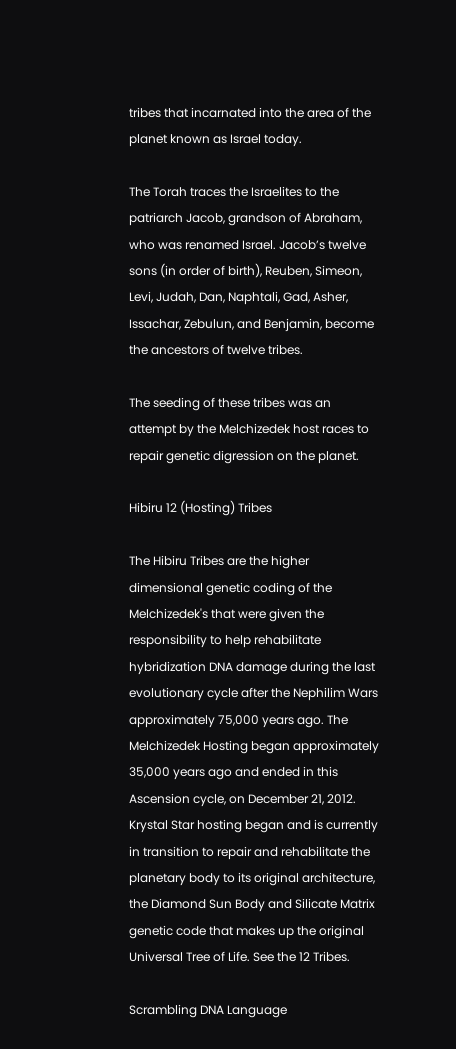tribes that incarnated into the area of the planet known as Israel today.

The Torah traces the Israelites to the patriarch Jacob, grandson of Abraham, who was renamed Israel. Jacob’s twelve sons (in order of birth), Reuben, Simeon, Levi, Judah, Dan, Naphtali, Gad, Asher, Issachar, Zebulun, and Benjamin, become the ancestors of twelve tribes.

The seeding of these tribes was an attempt by the Melchizedek host races to repair genetic digression on the planet.

Hibiru 12 (Hosting) Tribes

The Hibiru Tribes are the higher dimensional genetic coding of the Melchizedek's that were given the responsibility to help rehabilitate hybridization DNA damage during the last evolutionary cycle after the Nephilim Wars approximately 75,000 years ago. The Melchizedek Hosting began approximately 35,000 years ago and ended in this Ascension cycle, on December 21, 2012. Krystal Star hosting began and is currently in transition to repair and rehabilitate the planetary body to its original architecture, the Diamond Sun Body and Silicate Matrix genetic code that makes up the original Universal Tree of Life. See the 12 Tribes.

Scrambling DNA Language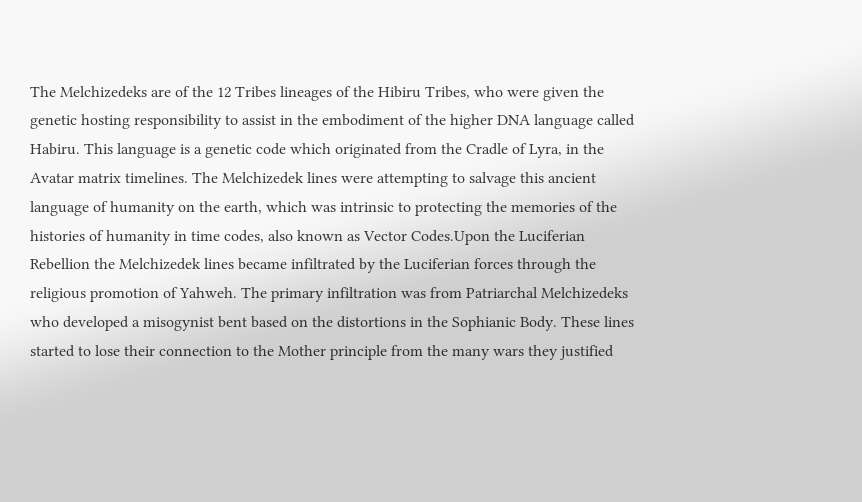The Melchizedeks are of the 12 Tribes lineages of the Hibiru Tribes, who were given the genetic hosting responsibility to assist in the embodiment of the higher DNA language called Habiru. This language is a genetic code which originated from the Cradle of Lyra, in the Avatar matrix timelines. The Melchizedek lines were attempting to salvage this ancient language of humanity on the earth, which was intrinsic to protecting the memories of the histories of humanity in time codes, also known as Vector Codes.Upon the Luciferian Rebellion the Melchizedek lines became infiltrated by the Luciferian forces through the religious promotion of Yahweh. The primary infiltration was from Patriarchal Melchizedeks who developed a misogynist bent based on the distortions in the Sophianic Body. These lines started to lose their connection to the Mother principle from the many wars they justified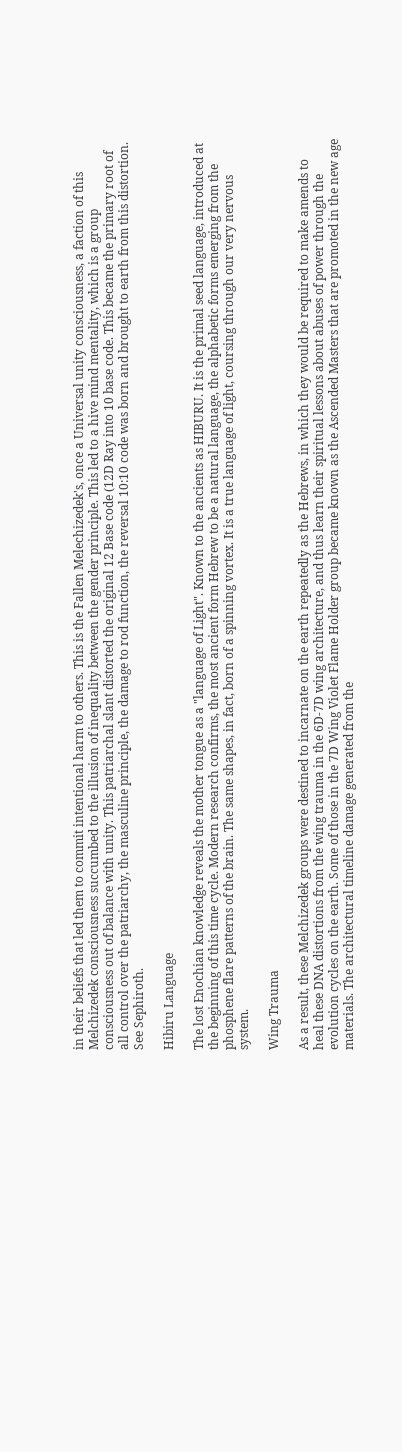in their beliefs that led them to commit intentional harm to others. This is the Fallen Melechizedek's, once a Universal unity consciousness, a faction of this Melchizedek consciousness succumbed to the illusion of inequality between the gender principle. This led to a hive mind mentality, which is a group consciousness out of balance with unity. This patriarchal slant distorted the original 12 Base code (12D Ray into 10 base code. This became the primary root of all control over the patriarchy, the masculine principle, the damage to rod function, the reversal 10:10 code was born and brought to earth from this distortion. See Sephiroth.

Hibiru Language

The lost Enochian knowledge reveals the mother tongue as a "language of Light". Known to the ancients as HIBURU. It is the primal seed language, introduced at the beginning of this time cycle. Modern research confirms, the most ancient form Hebrew to be a natural language, the alphabetic forms emerging from the phosphene flare patterns of the brain. The same shapes, in fact, born of a spinning vortex. It is a true language of light, coursing through our very nervous system.

Wing Trauma

As a result, these Melchizedek groups were destined to incarnate on the earth repeatedly as the Hebrews, in which they would be required to make amends to heal these DNA distortions from the wing trauma in the 6D-7D wing architecture, and thus learn their spiritual lessons about abuses of power through the evolution cycles on the earth. Some of those in the 7D Wing Violet Flame Holder group became known as the Ascended Masters that are promoted in the new age materials. The architectural timeline damage generated from the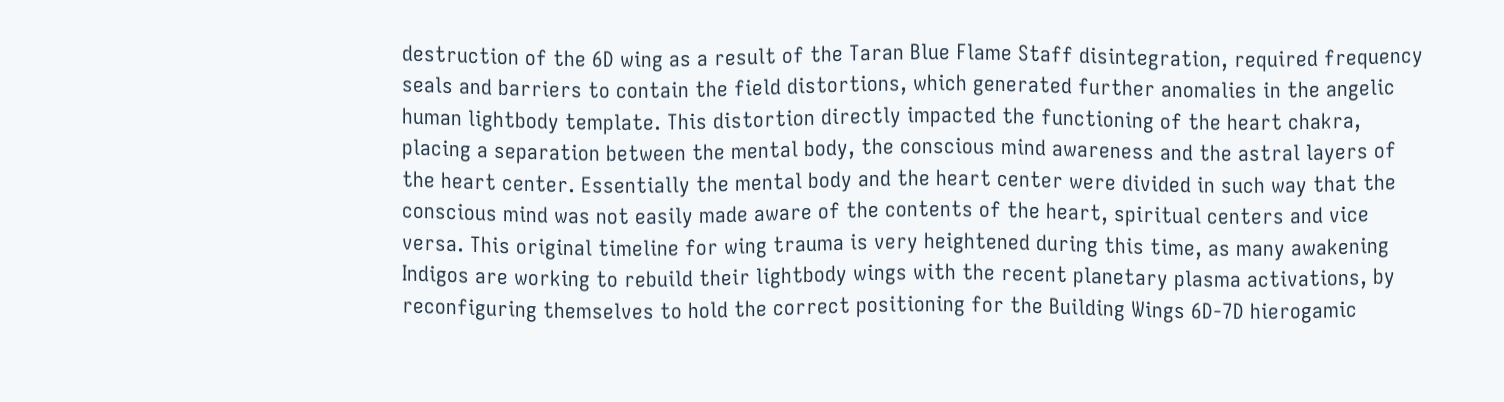destruction of the 6D wing as a result of the Taran Blue Flame Staff disintegration, required frequency seals and barriers to contain the field distortions, which generated further anomalies in the angelic human lightbody template. This distortion directly impacted the functioning of the heart chakra, placing a separation between the mental body, the conscious mind awareness and the astral layers of the heart center. Essentially the mental body and the heart center were divided in such way that the conscious mind was not easily made aware of the contents of the heart, spiritual centers and vice versa. This original timeline for wing trauma is very heightened during this time, as many awakening Indigos are working to rebuild their lightbody wings with the recent planetary plasma activations, by reconfiguring themselves to hold the correct positioning for the Building Wings 6D-7D hierogamic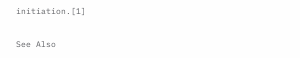initiation.[1]

See Also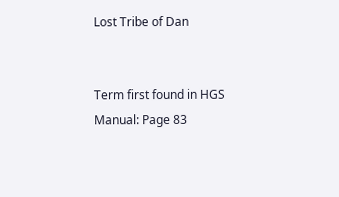Lost Tribe of Dan


Term first found in HGS Manual: Page 83